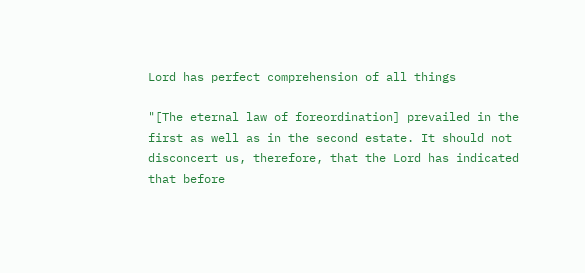Lord has perfect comprehension of all things

"[The eternal law of foreordination] prevailed in the first as well as in the second estate. It should not disconcert us, therefore, that the Lord has indicated that before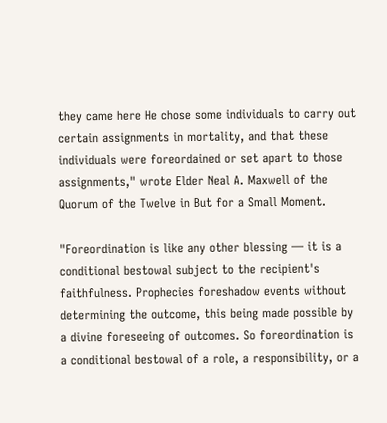they came here He chose some individuals to carry out certain assignments in mortality, and that these individuals were foreordained or set apart to those assignments," wrote Elder Neal A. Maxwell of the Quorum of the Twelve in But for a Small Moment.

"Foreordination is like any other blessing — it is a conditional bestowal subject to the recipient's faithfulness. Prophecies foreshadow events without determining the outcome, this being made possible by a divine foreseeing of outcomes. So foreordination is a conditional bestowal of a role, a responsibility, or a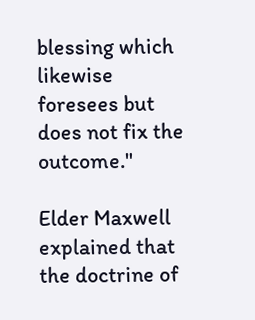blessing which likewise foresees but does not fix the outcome."

Elder Maxwell explained that the doctrine of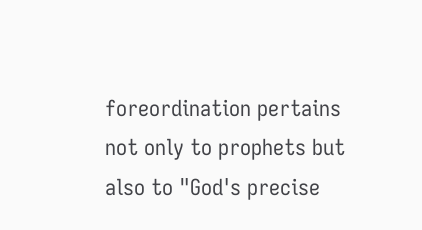foreordination pertains not only to prophets but also to "God's precise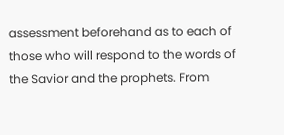assessment beforehand as to each of those who will respond to the words of the Savior and the prophets. From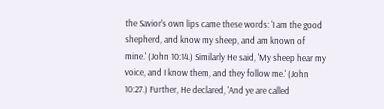the Savior's own lips came these words: 'I am the good shepherd, and know my sheep, and am known of mine.' (John 10:14.) Similarly He said, 'My sheep hear my voice, and I know them, and they follow me.' (John 10:27.) Further, He declared, 'And ye are called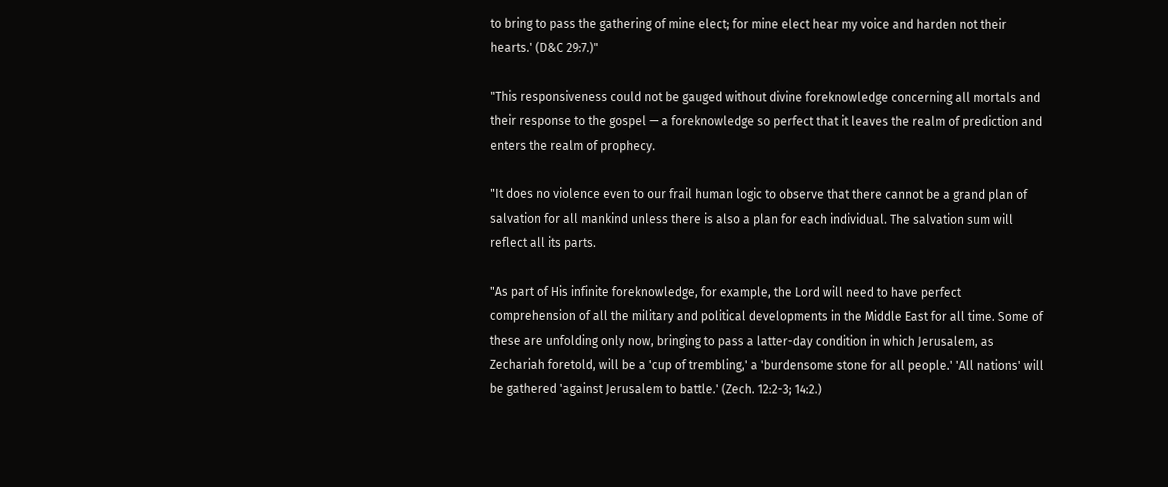to bring to pass the gathering of mine elect; for mine elect hear my voice and harden not their hearts.' (D&C 29:7.)"

"This responsiveness could not be gauged without divine foreknowledge concerning all mortals and their response to the gospel — a foreknowledge so perfect that it leaves the realm of prediction and enters the realm of prophecy.

"It does no violence even to our frail human logic to observe that there cannot be a grand plan of salvation for all mankind unless there is also a plan for each individual. The salvation sum will reflect all its parts.

"As part of His infinite foreknowledge, for example, the Lord will need to have perfect comprehension of all the military and political developments in the Middle East for all time. Some of these are unfolding only now, bringing to pass a latter-day condition in which Jerusalem, as Zechariah foretold, will be a 'cup of trembling,' a 'burdensome stone for all people.' 'All nations' will be gathered 'against Jerusalem to battle.' (Zech. 12:2-3; 14:2.)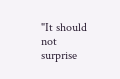"It should not surprise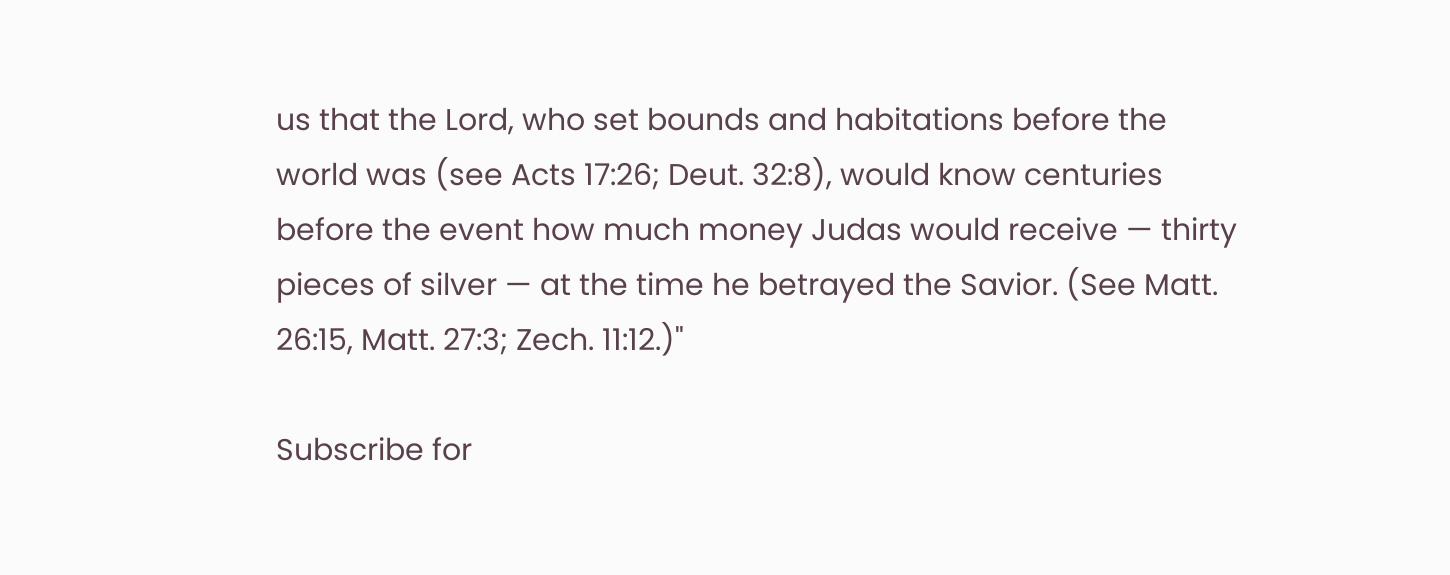us that the Lord, who set bounds and habitations before the world was (see Acts 17:26; Deut. 32:8), would know centuries before the event how much money Judas would receive — thirty pieces of silver — at the time he betrayed the Savior. (See Matt. 26:15, Matt. 27:3; Zech. 11:12.)"

Subscribe for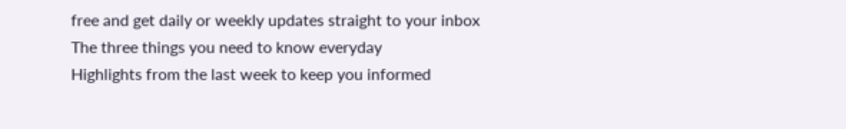free and get daily or weekly updates straight to your inbox
The three things you need to know everyday
Highlights from the last week to keep you informed